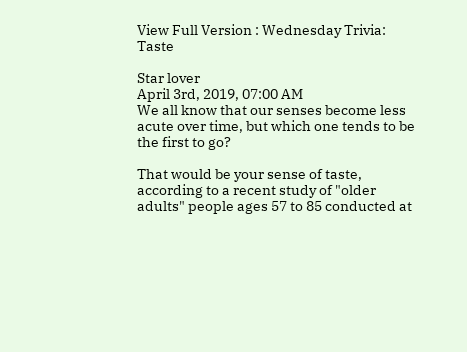View Full Version : Wednesday Trivia: Taste

Star lover
April 3rd, 2019, 07:00 AM
We all know that our senses become less acute over time, but which one tends to be the first to go?

That would be your sense of taste, according to a recent study of "older adults" people ages 57 to 85 conducted at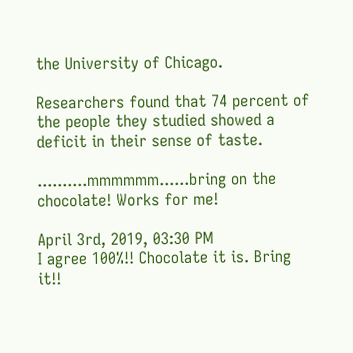the University of Chicago.

Researchers found that 74 percent of the people they studied showed a deficit in their sense of taste.

..........mmmmmm......bring on the chocolate! Works for me!

April 3rd, 2019, 03:30 PM
I agree 100%!! Chocolate it is. Bring it!!